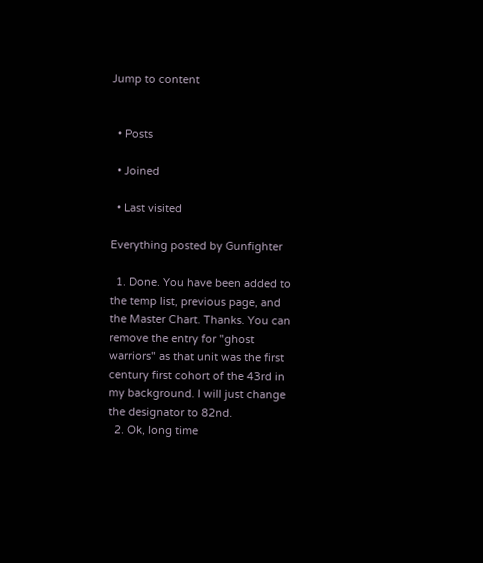Jump to content


  • Posts

  • Joined

  • Last visited

Everything posted by Gunfighter

  1. Done. You have been added to the temp list, previous page, and the Master Chart. Thanks. You can remove the entry for "ghost warriors" as that unit was the first century first cohort of the 43rd in my background. I will just change the designator to 82nd.
  2. Ok, long time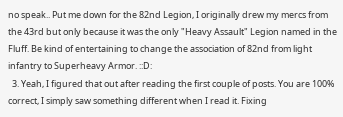no speak.. Put me down for the 82nd Legion, I originally drew my mercs from the 43rd but only because it was the only "Heavy Assault" Legion named in the Fluff. Be kind of entertaining to change the association of 82nd from light infantry to Superheavy Armor. ::D:
  3. Yeah, I figured that out after reading the first couple of posts. You are 100% correct, I simply saw something different when I read it. Fixing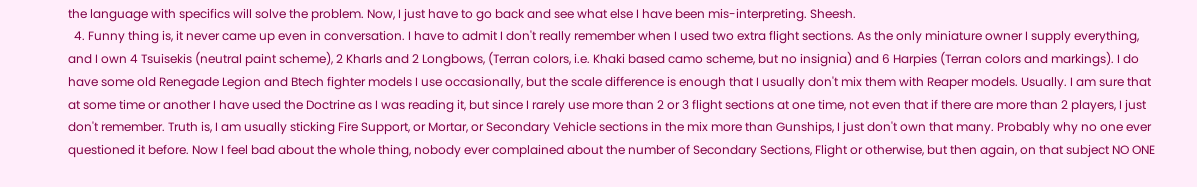the language with specifics will solve the problem. Now, I just have to go back and see what else I have been mis-interpreting. Sheesh.
  4. Funny thing is, it never came up even in conversation. I have to admit I don't really remember when I used two extra flight sections. As the only miniature owner I supply everything, and I own 4 Tsuisekis (neutral paint scheme), 2 Kharls and 2 Longbows, (Terran colors, i.e. Khaki based camo scheme, but no insignia) and 6 Harpies (Terran colors and markings). I do have some old Renegade Legion and Btech fighter models I use occasionally, but the scale difference is enough that I usually don't mix them with Reaper models. Usually. I am sure that at some time or another I have used the Doctrine as I was reading it, but since I rarely use more than 2 or 3 flight sections at one time, not even that if there are more than 2 players, I just don't remember. Truth is, I am usually sticking Fire Support, or Mortar, or Secondary Vehicle sections in the mix more than Gunships, I just don't own that many. Probably why no one ever questioned it before. Now I feel bad about the whole thing, nobody ever complained about the number of Secondary Sections, Flight or otherwise, but then again, on that subject NO ONE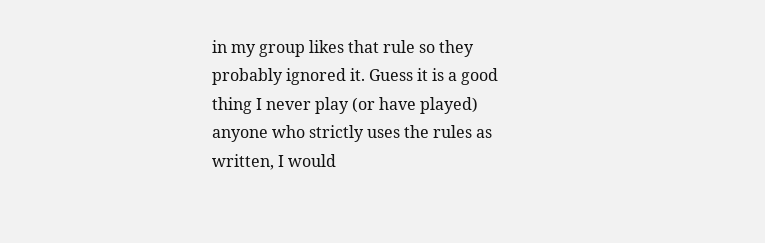in my group likes that rule so they probably ignored it. Guess it is a good thing I never play (or have played) anyone who strictly uses the rules as written, I would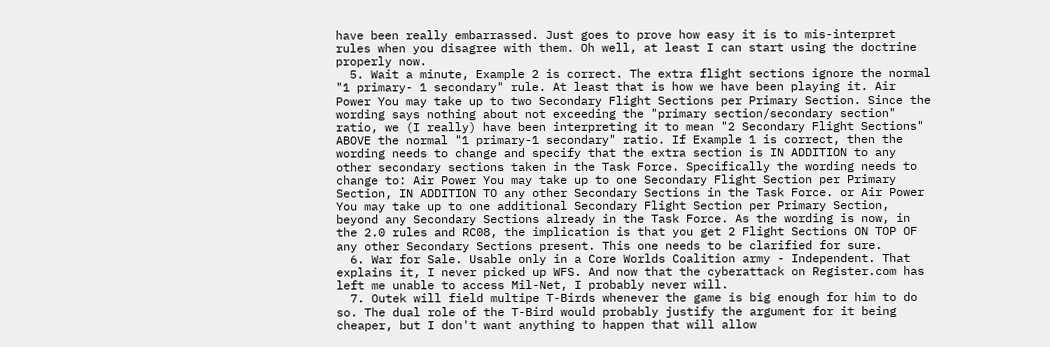have been really embarrassed. Just goes to prove how easy it is to mis-interpret rules when you disagree with them. Oh well, at least I can start using the doctrine properly now.
  5. Wait a minute, Example 2 is correct. The extra flight sections ignore the normal "1 primary- 1 secondary" rule. At least that is how we have been playing it. Air Power You may take up to two Secondary Flight Sections per Primary Section. Since the wording says nothing about not exceeding the "primary section/secondary section" ratio, we (I really) have been interpreting it to mean "2 Secondary Flight Sections" ABOVE the normal "1 primary-1 secondary" ratio. If Example 1 is correct, then the wording needs to change and specify that the extra section is IN ADDITION to any other secondary sections taken in the Task Force. Specifically the wording needs to change to: Air Power You may take up to one Secondary Flight Section per Primary Section, IN ADDITION TO any other Secondary Sections in the Task Force. or Air Power You may take up to one additional Secondary Flight Section per Primary Section, beyond any Secondary Sections already in the Task Force. As the wording is now, in the 2.0 rules and RC08, the implication is that you get 2 Flight Sections ON TOP OF any other Secondary Sections present. This one needs to be clarified for sure.
  6. War for Sale. Usable only in a Core Worlds Coalition army - Independent. That explains it, I never picked up WFS. And now that the cyberattack on Register.com has left me unable to access Mil-Net, I probably never will.
  7. Outek will field multipe T-Birds whenever the game is big enough for him to do so. The dual role of the T-Bird would probably justify the argument for it being cheaper, but I don't want anything to happen that will allow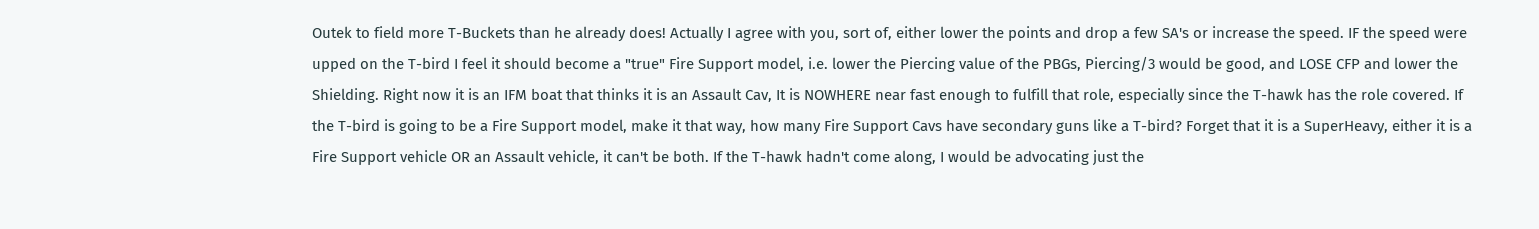Outek to field more T-Buckets than he already does! Actually I agree with you, sort of, either lower the points and drop a few SA's or increase the speed. IF the speed were upped on the T-bird I feel it should become a "true" Fire Support model, i.e. lower the Piercing value of the PBGs, Piercing/3 would be good, and LOSE CFP and lower the Shielding. Right now it is an IFM boat that thinks it is an Assault Cav, It is NOWHERE near fast enough to fulfill that role, especially since the T-hawk has the role covered. If the T-bird is going to be a Fire Support model, make it that way, how many Fire Support Cavs have secondary guns like a T-bird? Forget that it is a SuperHeavy, either it is a Fire Support vehicle OR an Assault vehicle, it can't be both. If the T-hawk hadn't come along, I would be advocating just the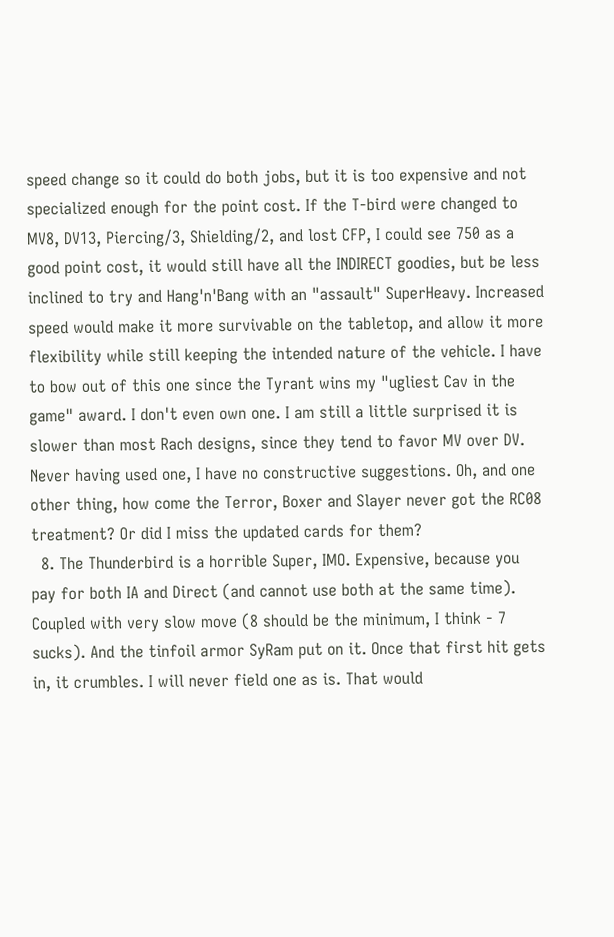speed change so it could do both jobs, but it is too expensive and not specialized enough for the point cost. If the T-bird were changed to MV8, DV13, Piercing/3, Shielding/2, and lost CFP, I could see 750 as a good point cost, it would still have all the INDIRECT goodies, but be less inclined to try and Hang'n'Bang with an "assault" SuperHeavy. Increased speed would make it more survivable on the tabletop, and allow it more flexibility while still keeping the intended nature of the vehicle. I have to bow out of this one since the Tyrant wins my "ugliest Cav in the game" award. I don't even own one. I am still a little surprised it is slower than most Rach designs, since they tend to favor MV over DV. Never having used one, I have no constructive suggestions. Oh, and one other thing, how come the Terror, Boxer and Slayer never got the RC08 treatment? Or did I miss the updated cards for them?
  8. The Thunderbird is a horrible Super, IMO. Expensive, because you pay for both IA and Direct (and cannot use both at the same time). Coupled with very slow move (8 should be the minimum, I think - 7 sucks). And the tinfoil armor SyRam put on it. Once that first hit gets in, it crumbles. I will never field one as is. That would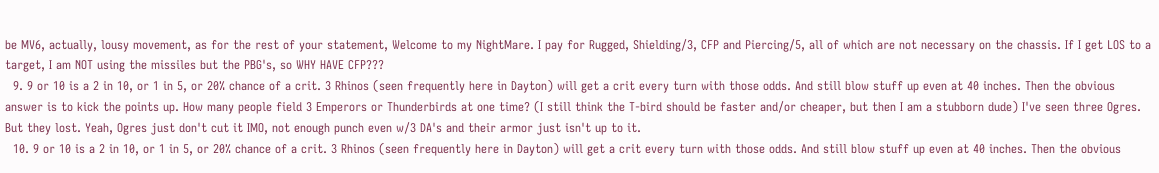be MV6, actually, lousy movement, as for the rest of your statement, Welcome to my NightMare. I pay for Rugged, Shielding/3, CFP and Piercing/5, all of which are not necessary on the chassis. If I get LOS to a target, I am NOT using the missiles but the PBG's, so WHY HAVE CFP???
  9. 9 or 10 is a 2 in 10, or 1 in 5, or 20% chance of a crit. 3 Rhinos (seen frequently here in Dayton) will get a crit every turn with those odds. And still blow stuff up even at 40 inches. Then the obvious answer is to kick the points up. How many people field 3 Emperors or Thunderbirds at one time? (I still think the T-bird should be faster and/or cheaper, but then I am a stubborn dude) I've seen three Ogres. But they lost. Yeah, Ogres just don't cut it IMO, not enough punch even w/3 DA's and their armor just isn't up to it.
  10. 9 or 10 is a 2 in 10, or 1 in 5, or 20% chance of a crit. 3 Rhinos (seen frequently here in Dayton) will get a crit every turn with those odds. And still blow stuff up even at 40 inches. Then the obvious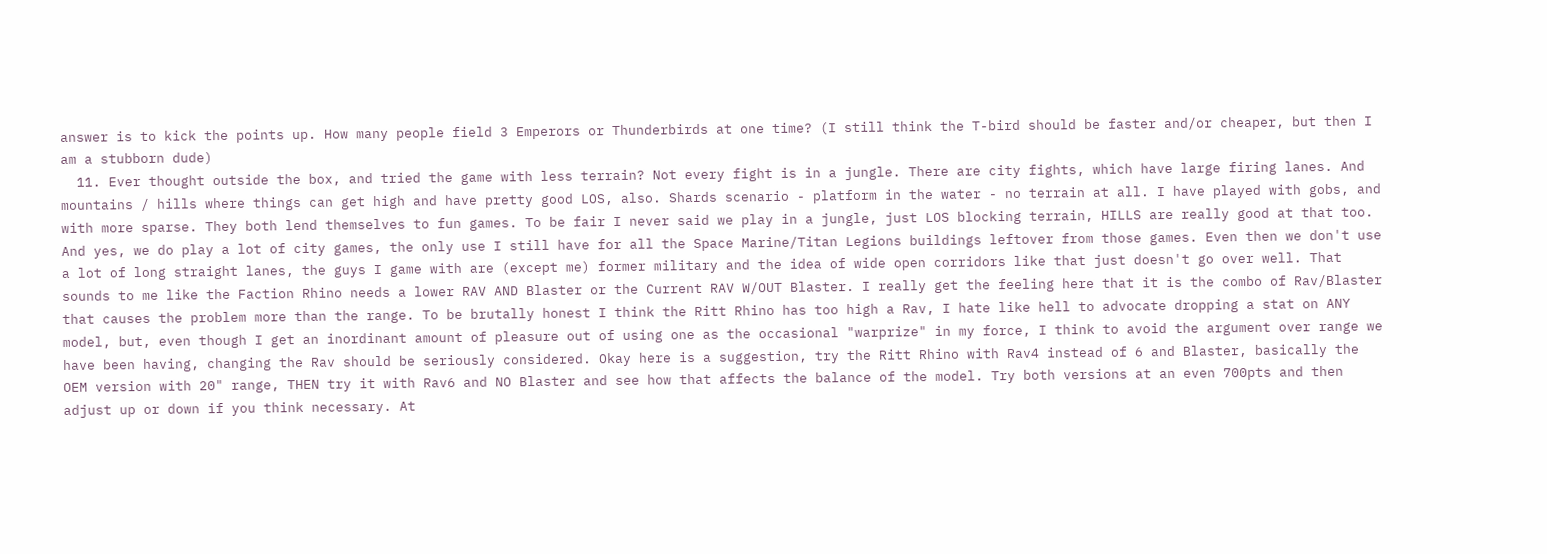answer is to kick the points up. How many people field 3 Emperors or Thunderbirds at one time? (I still think the T-bird should be faster and/or cheaper, but then I am a stubborn dude)
  11. Ever thought outside the box, and tried the game with less terrain? Not every fight is in a jungle. There are city fights, which have large firing lanes. And mountains / hills where things can get high and have pretty good LOS, also. Shards scenario - platform in the water - no terrain at all. I have played with gobs, and with more sparse. They both lend themselves to fun games. To be fair I never said we play in a jungle, just LOS blocking terrain, HILLS are really good at that too. And yes, we do play a lot of city games, the only use I still have for all the Space Marine/Titan Legions buildings leftover from those games. Even then we don't use a lot of long straight lanes, the guys I game with are (except me) former military and the idea of wide open corridors like that just doesn't go over well. That sounds to me like the Faction Rhino needs a lower RAV AND Blaster or the Current RAV W/OUT Blaster. I really get the feeling here that it is the combo of Rav/Blaster that causes the problem more than the range. To be brutally honest I think the Ritt Rhino has too high a Rav, I hate like hell to advocate dropping a stat on ANY model, but, even though I get an inordinant amount of pleasure out of using one as the occasional "warprize" in my force, I think to avoid the argument over range we have been having, changing the Rav should be seriously considered. Okay here is a suggestion, try the Ritt Rhino with Rav4 instead of 6 and Blaster, basically the OEM version with 20" range, THEN try it with Rav6 and NO Blaster and see how that affects the balance of the model. Try both versions at an even 700pts and then adjust up or down if you think necessary. At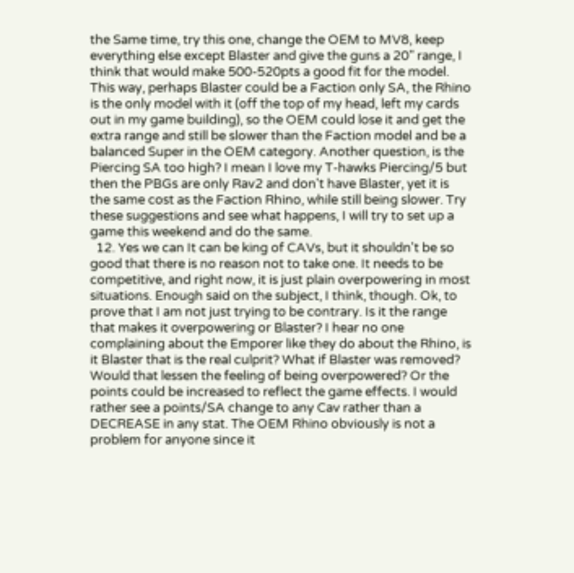the Same time, try this one, change the OEM to MV8, keep everything else except Blaster and give the guns a 20" range, I think that would make 500-520pts a good fit for the model. This way, perhaps Blaster could be a Faction only SA, the Rhino is the only model with it (off the top of my head, left my cards out in my game building), so the OEM could lose it and get the extra range and still be slower than the Faction model and be a balanced Super in the OEM category. Another question, is the Piercing SA too high? I mean I love my T-hawks Piercing/5 but then the PBGs are only Rav2 and don't have Blaster, yet it is the same cost as the Faction Rhino, while still being slower. Try these suggestions and see what happens, I will try to set up a game this weekend and do the same.
  12. Yes we can It can be king of CAVs, but it shouldn't be so good that there is no reason not to take one. It needs to be competitive, and right now, it is just plain overpowering in most situations. Enough said on the subject, I think, though. Ok, to prove that I am not just trying to be contrary. Is it the range that makes it overpowering or Blaster? I hear no one complaining about the Emporer like they do about the Rhino, is it Blaster that is the real culprit? What if Blaster was removed? Would that lessen the feeling of being overpowered? Or the points could be increased to reflect the game effects. I would rather see a points/SA change to any Cav rather than a DECREASE in any stat. The OEM Rhino obviously is not a problem for anyone since it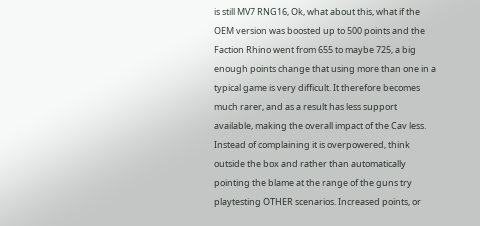is still MV7 RNG16, Ok, what about this, what if the OEM version was boosted up to 500 points and the Faction Rhino went from 655 to maybe 725, a big enough points change that using more than one in a typical game is very difficult. It therefore becomes much rarer, and as a result has less support available, making the overall impact of the Cav less. Instead of complaining it is overpowered, think outside the box and rather than automatically pointing the blame at the range of the guns try playtesting OTHER scenarios. Increased points, or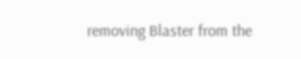removing Blaster from the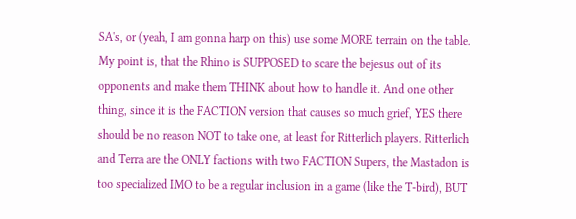SA's, or (yeah, I am gonna harp on this) use some MORE terrain on the table. My point is, that the Rhino is SUPPOSED to scare the bejesus out of its opponents and make them THINK about how to handle it. And one other thing, since it is the FACTION version that causes so much grief, YES there should be no reason NOT to take one, at least for Ritterlich players. Ritterlich and Terra are the ONLY factions with two FACTION Supers, the Mastadon is too specialized IMO to be a regular inclusion in a game (like the T-bird), BUT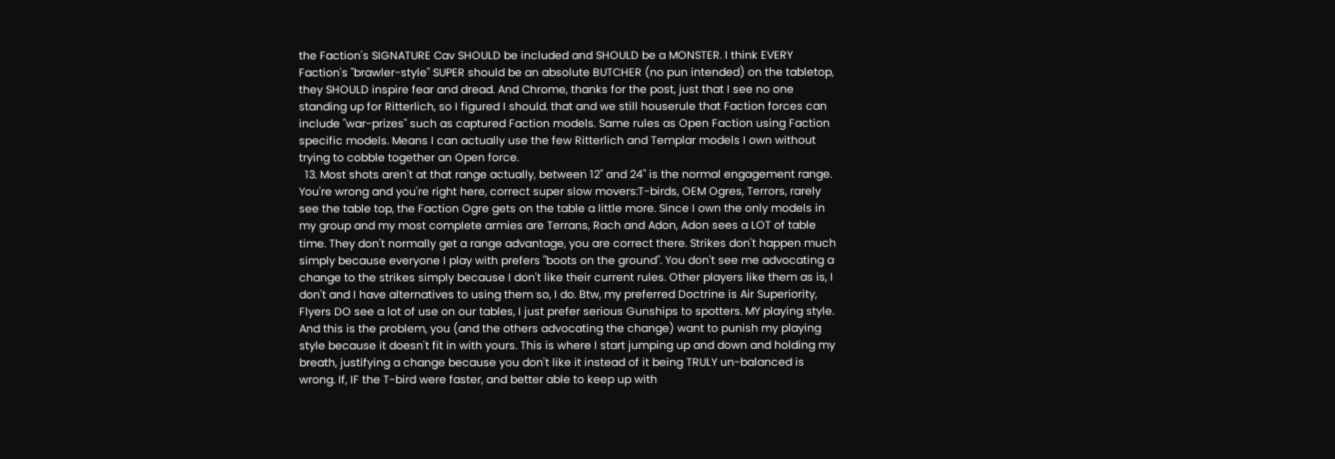the Faction's SIGNATURE Cav SHOULD be included and SHOULD be a MONSTER. I think EVERY Faction's "brawler-style" SUPER should be an absolute BUTCHER (no pun intended) on the tabletop, they SHOULD inspire fear and dread. And Chrome, thanks for the post, just that I see no one standing up for Ritterlich, so I figured I should. that and we still houserule that Faction forces can include "war-prizes" such as captured Faction models. Same rules as Open Faction using Faction specific models. Means I can actually use the few Ritterlich and Templar models I own without trying to cobble together an Open force.
  13. Most shots aren't at that range actually, between 12" and 24" is the normal engagement range. You're wrong and you're right here, correct super slow movers:T-birds, OEM Ogres, Terrors, rarely see the table top, the Faction Ogre gets on the table a little more. Since I own the only models in my group and my most complete armies are Terrans, Rach and Adon, Adon sees a LOT of table time. They don't normally get a range advantage, you are correct there. Strikes don't happen much simply because everyone I play with prefers "boots on the ground". You don't see me advocating a change to the strikes simply because I don't like their current rules. Other players like them as is, I don't and I have alternatives to using them so, I do. Btw, my preferred Doctrine is Air Superiority, Flyers DO see a lot of use on our tables, I just prefer serious Gunships to spotters. MY playing style. And this is the problem, you (and the others advocating the change) want to punish my playing style because it doesn't fit in with yours. This is where I start jumping up and down and holding my breath, justifying a change because you don't like it instead of it being TRULY un-balanced is wrong. If, IF the T-bird were faster, and better able to keep up with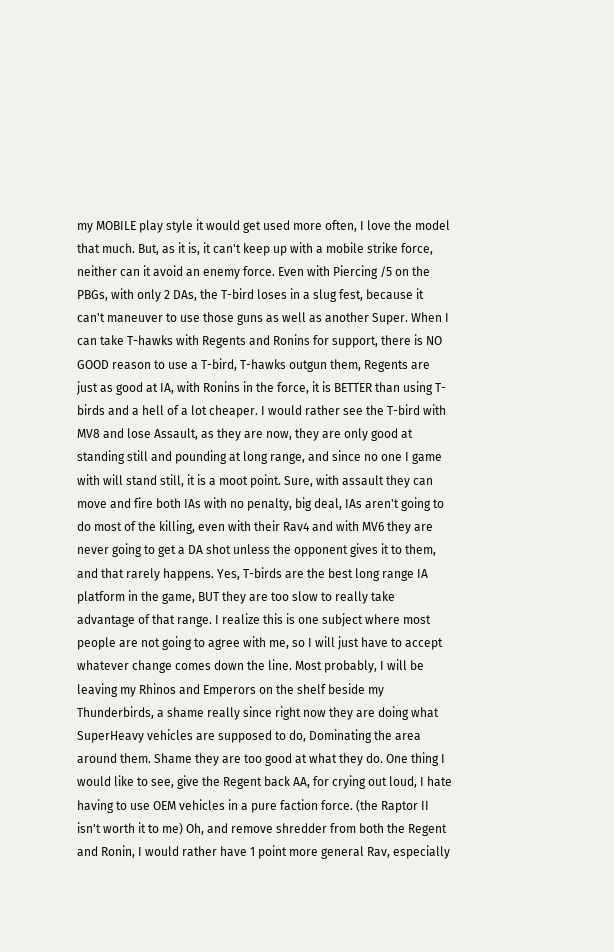my MOBILE play style it would get used more often, I love the model that much. But, as it is, it can't keep up with a mobile strike force, neither can it avoid an enemy force. Even with Piercing /5 on the PBGs, with only 2 DAs, the T-bird loses in a slug fest, because it can't maneuver to use those guns as well as another Super. When I can take T-hawks with Regents and Ronins for support, there is NO GOOD reason to use a T-bird, T-hawks outgun them, Regents are just as good at IA, with Ronins in the force, it is BETTER than using T-birds and a hell of a lot cheaper. I would rather see the T-bird with MV8 and lose Assault, as they are now, they are only good at standing still and pounding at long range, and since no one I game with will stand still, it is a moot point. Sure, with assault they can move and fire both IAs with no penalty, big deal, IAs aren't going to do most of the killing, even with their Rav4 and with MV6 they are never going to get a DA shot unless the opponent gives it to them, and that rarely happens. Yes, T-birds are the best long range IA platform in the game, BUT they are too slow to really take advantage of that range. I realize this is one subject where most people are not going to agree with me, so I will just have to accept whatever change comes down the line. Most probably, I will be leaving my Rhinos and Emperors on the shelf beside my Thunderbirds, a shame really since right now they are doing what SuperHeavy vehicles are supposed to do, Dominating the area around them. Shame they are too good at what they do. One thing I would like to see, give the Regent back AA, for crying out loud, I hate having to use OEM vehicles in a pure faction force. (the Raptor II isn't worth it to me) Oh, and remove shredder from both the Regent and Ronin, I would rather have 1 point more general Rav, especially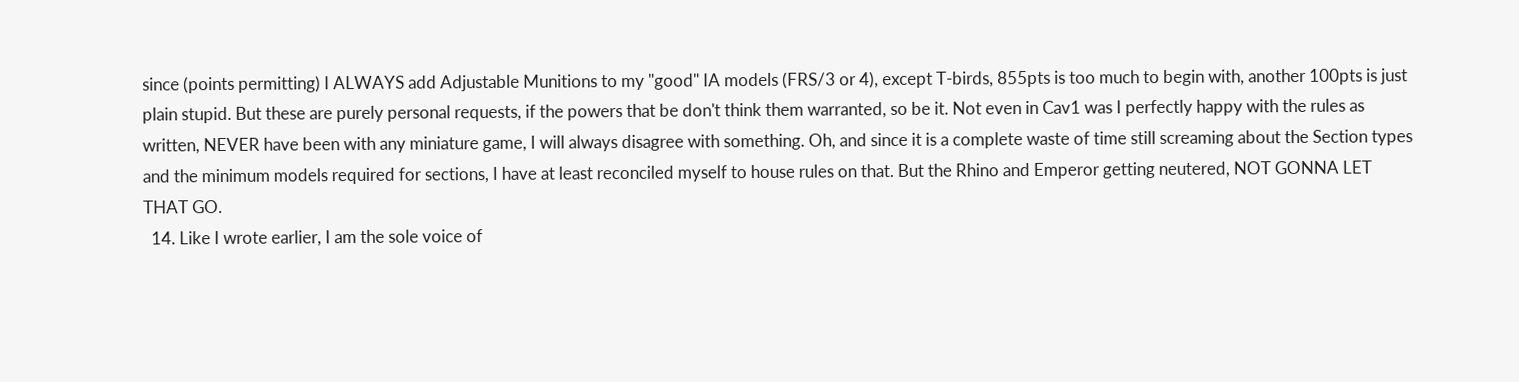since (points permitting) I ALWAYS add Adjustable Munitions to my "good" IA models (FRS/3 or 4), except T-birds, 855pts is too much to begin with, another 100pts is just plain stupid. But these are purely personal requests, if the powers that be don't think them warranted, so be it. Not even in Cav1 was I perfectly happy with the rules as written, NEVER have been with any miniature game, I will always disagree with something. Oh, and since it is a complete waste of time still screaming about the Section types and the minimum models required for sections, I have at least reconciled myself to house rules on that. But the Rhino and Emperor getting neutered, NOT GONNA LET THAT GO.
  14. Like I wrote earlier, I am the sole voice of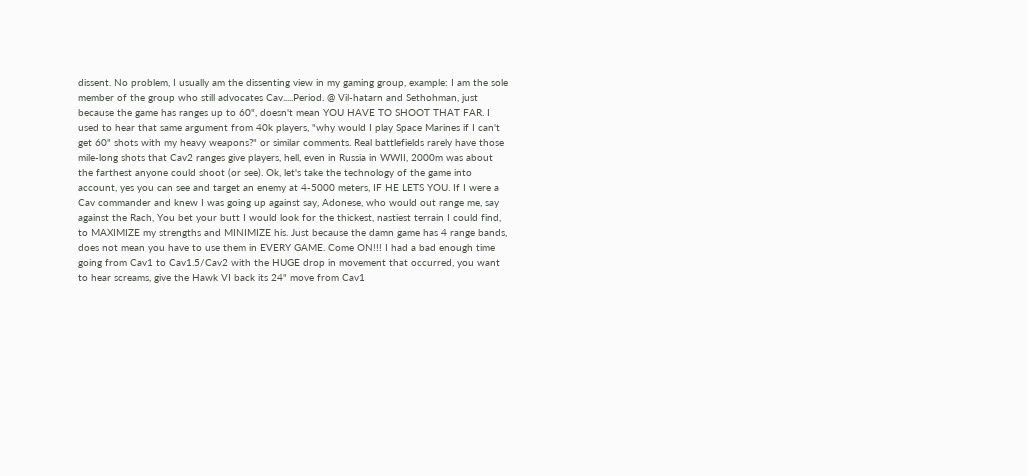dissent. No problem, I usually am the dissenting view in my gaming group, example: I am the sole member of the group who still advocates Cav.....Period. @ Vil-hatarn and Sethohman, just because the game has ranges up to 60", doesn't mean YOU HAVE TO SHOOT THAT FAR. I used to hear that same argument from 40k players, "why would I play Space Marines if I can't get 60" shots with my heavy weapons?" or similar comments. Real battlefields rarely have those mile-long shots that Cav2 ranges give players, hell, even in Russia in WWII, 2000m was about the farthest anyone could shoot (or see). Ok, let's take the technology of the game into account, yes you can see and target an enemy at 4-5000 meters, IF HE LETS YOU. If I were a Cav commander and knew I was going up against say, Adonese, who would out range me, say against the Rach, You bet your butt I would look for the thickest, nastiest terrain I could find, to MAXIMIZE my strengths and MINIMIZE his. Just because the damn game has 4 range bands, does not mean you have to use them in EVERY GAME. Come ON!!! I had a bad enough time going from Cav1 to Cav1.5/Cav2 with the HUGE drop in movement that occurred, you want to hear screams, give the Hawk VI back its 24" move from Cav1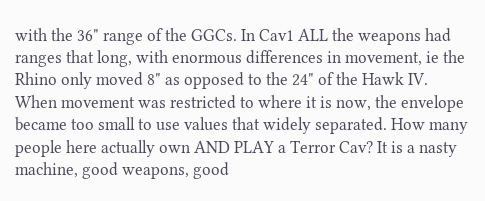with the 36" range of the GGCs. In Cav1 ALL the weapons had ranges that long, with enormous differences in movement, ie the Rhino only moved 8" as opposed to the 24" of the Hawk IV. When movement was restricted to where it is now, the envelope became too small to use values that widely separated. How many people here actually own AND PLAY a Terror Cav? It is a nasty machine, good weapons, good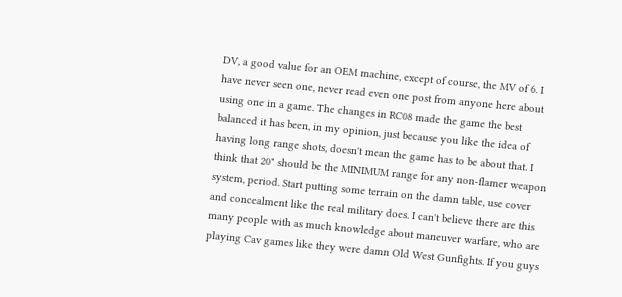DV, a good value for an OEM machine, except of course, the MV of 6. I have never seen one, never read even one post from anyone here about using one in a game. The changes in RC08 made the game the best balanced it has been, in my opinion, just because you like the idea of having long range shots, doesn't mean the game has to be about that. I think that 20" should be the MINIMUM range for any non-flamer weapon system, period. Start putting some terrain on the damn table, use cover and concealment like the real military does. I can't believe there are this many people with as much knowledge about maneuver warfare, who are playing Cav games like they were damn Old West Gunfights. If you guys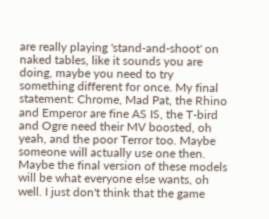are really playing 'stand-and-shoot' on naked tables, like it sounds you are doing, maybe you need to try something different for once. My final statement: Chrome, Mad Pat, the Rhino and Emperor are fine AS IS, the T-bird and Ogre need their MV boosted, oh yeah, and the poor Terror too. Maybe someone will actually use one then. Maybe the final version of these models will be what everyone else wants, oh well. I just don't think that the game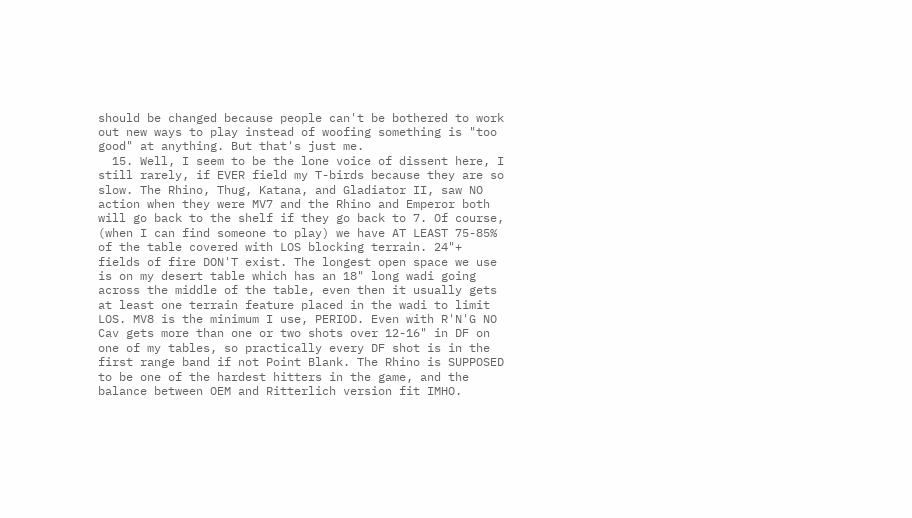should be changed because people can't be bothered to work out new ways to play instead of woofing something is "too good" at anything. But that's just me.
  15. Well, I seem to be the lone voice of dissent here, I still rarely, if EVER field my T-birds because they are so slow. The Rhino, Thug, Katana, and Gladiator II, saw NO action when they were MV7 and the Rhino and Emperor both will go back to the shelf if they go back to 7. Of course, (when I can find someone to play) we have AT LEAST 75-85% of the table covered with LOS blocking terrain. 24"+ fields of fire DON'T exist. The longest open space we use is on my desert table which has an 18" long wadi going across the middle of the table, even then it usually gets at least one terrain feature placed in the wadi to limit LOS. MV8 is the minimum I use, PERIOD. Even with R'N'G NO Cav gets more than one or two shots over 12-16" in DF on one of my tables, so practically every DF shot is in the first range band if not Point Blank. The Rhino is SUPPOSED to be one of the hardest hitters in the game, and the balance between OEM and Ritterlich version fit IMHO.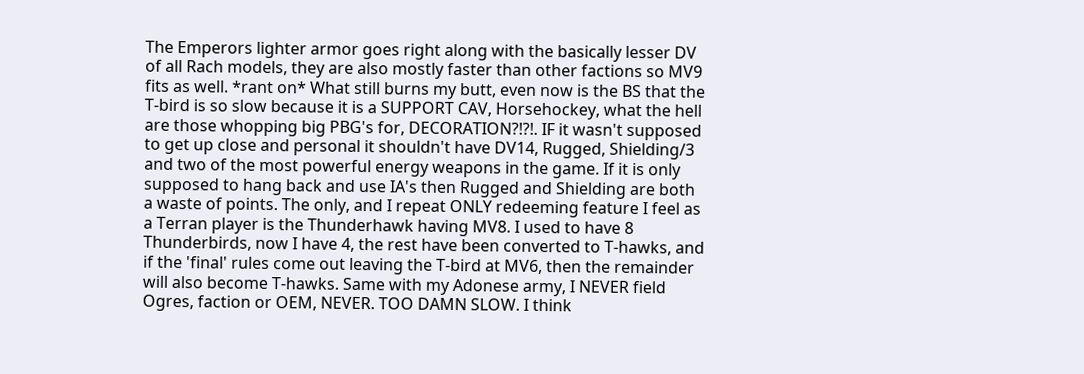The Emperors lighter armor goes right along with the basically lesser DV of all Rach models, they are also mostly faster than other factions so MV9 fits as well. *rant on* What still burns my butt, even now is the BS that the T-bird is so slow because it is a SUPPORT CAV, Horsehockey, what the hell are those whopping big PBG's for, DECORATION?!?!. IF it wasn't supposed to get up close and personal it shouldn't have DV14, Rugged, Shielding/3 and two of the most powerful energy weapons in the game. If it is only supposed to hang back and use IA's then Rugged and Shielding are both a waste of points. The only, and I repeat ONLY redeeming feature I feel as a Terran player is the Thunderhawk having MV8. I used to have 8 Thunderbirds, now I have 4, the rest have been converted to T-hawks, and if the 'final' rules come out leaving the T-bird at MV6, then the remainder will also become T-hawks. Same with my Adonese army, I NEVER field Ogres, faction or OEM, NEVER. TOO DAMN SLOW. I think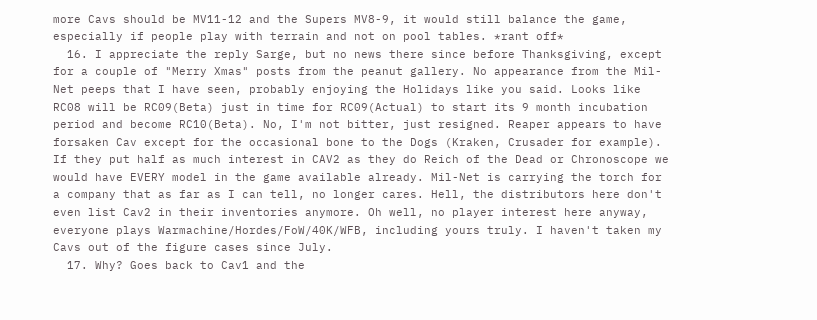more Cavs should be MV11-12 and the Supers MV8-9, it would still balance the game, especially if people play with terrain and not on pool tables. *rant off*
  16. I appreciate the reply Sarge, but no news there since before Thanksgiving, except for a couple of "Merry Xmas" posts from the peanut gallery. No appearance from the Mil-Net peeps that I have seen, probably enjoying the Holidays like you said. Looks like RC08 will be RC09(Beta) just in time for RC09(Actual) to start its 9 month incubation period and become RC10(Beta). No, I'm not bitter, just resigned. Reaper appears to have forsaken Cav except for the occasional bone to the Dogs (Kraken, Crusader for example). If they put half as much interest in CAV2 as they do Reich of the Dead or Chronoscope we would have EVERY model in the game available already. Mil-Net is carrying the torch for a company that as far as I can tell, no longer cares. Hell, the distributors here don't even list Cav2 in their inventories anymore. Oh well, no player interest here anyway, everyone plays Warmachine/Hordes/FoW/40K/WFB, including yours truly. I haven't taken my Cavs out of the figure cases since July.
  17. Why? Goes back to Cav1 and the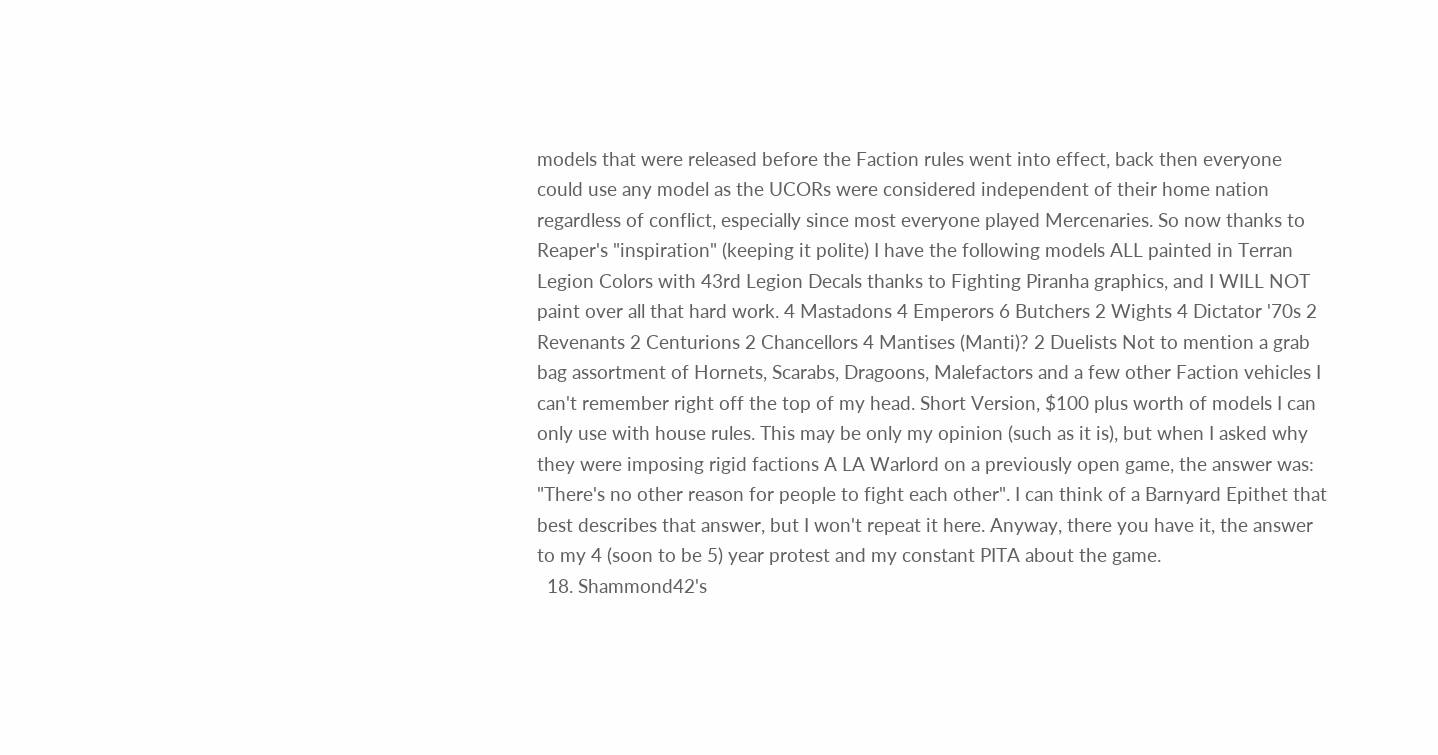models that were released before the Faction rules went into effect, back then everyone could use any model as the UCORs were considered independent of their home nation regardless of conflict, especially since most everyone played Mercenaries. So now thanks to Reaper's "inspiration" (keeping it polite) I have the following models ALL painted in Terran Legion Colors with 43rd Legion Decals thanks to Fighting Piranha graphics, and I WILL NOT paint over all that hard work. 4 Mastadons 4 Emperors 6 Butchers 2 Wights 4 Dictator '70s 2 Revenants 2 Centurions 2 Chancellors 4 Mantises (Manti)? 2 Duelists Not to mention a grab bag assortment of Hornets, Scarabs, Dragoons, Malefactors and a few other Faction vehicles I can't remember right off the top of my head. Short Version, $100 plus worth of models I can only use with house rules. This may be only my opinion (such as it is), but when I asked why they were imposing rigid factions A LA Warlord on a previously open game, the answer was: "There's no other reason for people to fight each other". I can think of a Barnyard Epithet that best describes that answer, but I won't repeat it here. Anyway, there you have it, the answer to my 4 (soon to be 5) year protest and my constant PITA about the game.
  18. Shammond42's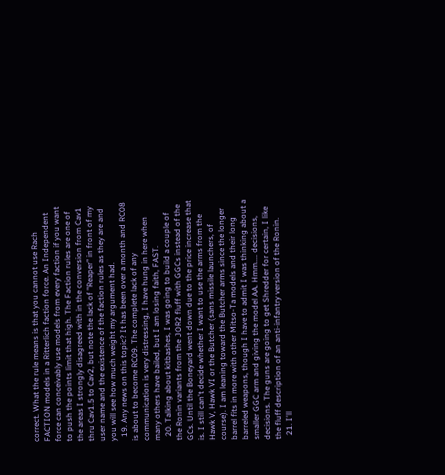correct. What the rule means is that you cannot use Rach FACTION models in a Ritterlich faction force. An Independent force can conceivably use models from every faction if you want to push the points limit that high. The Faction rules are one of the areas I strongly disagreed with in the conversion from Cav1 thru Cav1.5 to Cav2, but note the lack of "Reaper" in front of my user name and the existence of the faction rules as they are and you will see how much weight my argument had.
  19. Any news on this topic? It has been over a month and RC08 is about to become RC09. The complete lack of any communication is very distressing, I have hung in here when many others have bailed, but I am losing faith, FAST.
  20. Talking about kitbashes, I was going to build a couple of the Ronin variants from the JOR2 fluff with GGCs instead of the GCs. Until the Boneyard went down due to the price increase that is. I still can't decide whether I want to use the arms from the Hawk V, Hawk VI or the Butcher (sans missile launchers, of course). I am leaning toward the Butcher arms since the longer barrel fits in more with other Mitso-Ta models and their long barreled weapons, though I have to admit I was thinking about a smaller GGC arm and giving the model AA. Hmm.... decisions, decisions. The guns are going to get Shredder for certain, I like the fluff description of an anti-infantry version of the Ronin.
  21. I'll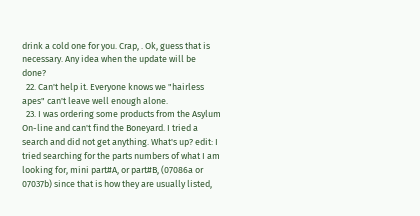drink a cold one for you. Crap, . Ok, guess that is necessary. Any idea when the update will be done?
  22. Can't help it. Everyone knows we "hairless apes" can't leave well enough alone.
  23. I was ordering some products from the Asylum On-line and can't find the Boneyard. I tried a search and did not get anything. What's up? edit: I tried searching for the parts numbers of what I am looking for, mini part#A, or part#B, (07086a or 07037b) since that is how they are usually listed,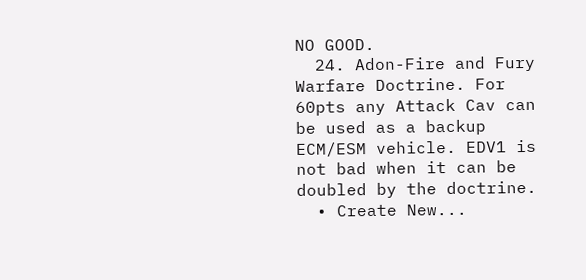NO GOOD.
  24. Adon-Fire and Fury Warfare Doctrine. For 60pts any Attack Cav can be used as a backup ECM/ESM vehicle. EDV1 is not bad when it can be doubled by the doctrine.
  • Create New...